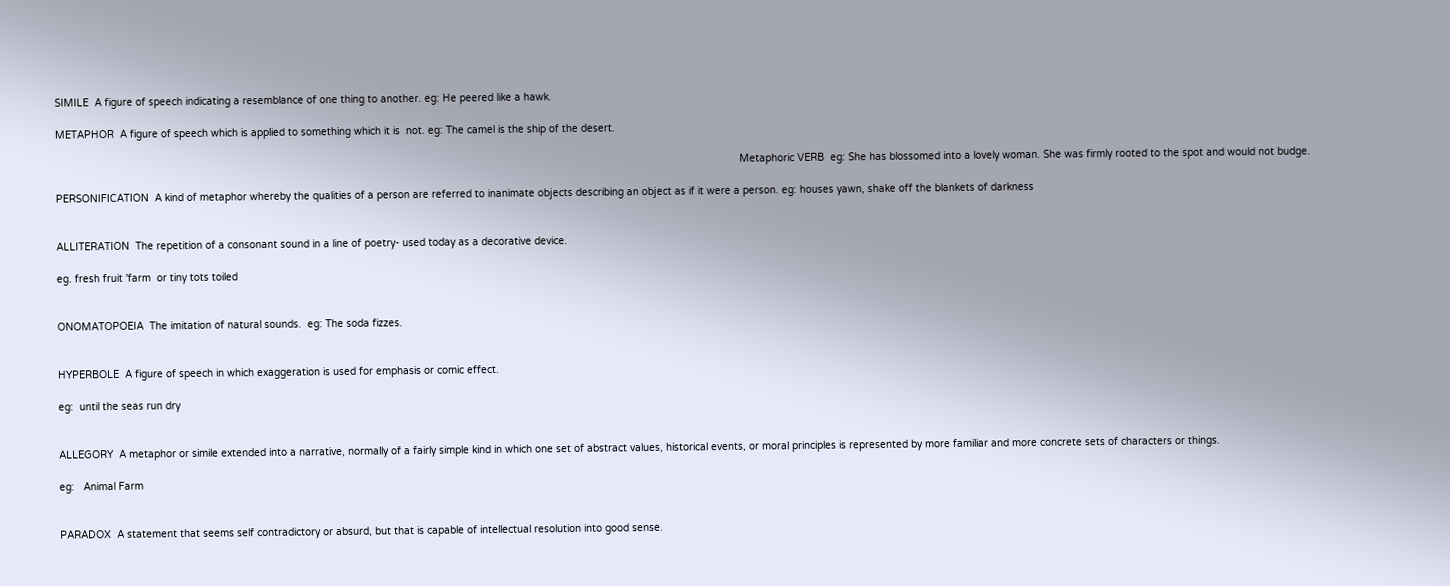SIMILE  A figure of speech indicating a resemblance of one thing to another. eg: He peered like a hawk.

METAPHOR  A figure of speech which is applied to something which it is  not. eg: The camel is the ship of the desert.

                                                                                                                                                                                                                                    Metaphoric VERB  eg: She has blossomed into a lovely woman. She was firmly rooted to the spot and would not budge.

PERSONIFICATION  A kind of metaphor whereby the qualities of a person are referred to inanimate objects describing an object as if it were a person. eg: houses yawn, shake off the blankets of darkness


ALLITERATION  The repetition of a consonant sound in a line of poetry- used today as a decorative device.

eg. fresh fruit 'farm  or tiny tots toiled


ONOMATOPOEIA  The imitation of natural sounds.  eg: The soda fizzes.


HYPERBOLE  A figure of speech in which exaggeration is used for emphasis or comic effect.

eg:  until the seas run dry


ALLEGORY  A metaphor or simile extended into a narrative, normally of a fairly simple kind in which one set of abstract values, historical events, or moral principles is represented by more familiar and more concrete sets of characters or things.

eg:   Animal Farm


PARADOX  A statement that seems self contradictory or absurd, but that is capable of intellectual resolution into good sense.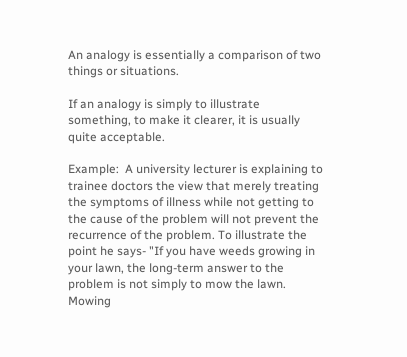An analogy is essentially a comparison of two things or situations.

If an analogy is simply to illustrate something, to make it clearer, it is usually quite acceptable.

Example:  A university lecturer is explaining to trainee doctors the view that merely treating the symptoms of illness while not getting to the cause of the problem will not prevent the recurrence of the problem. To illustrate the point he says- "If you have weeds growing in your lawn, the long-term answer to the problem is not simply to mow the lawn. Mowing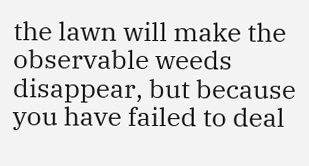the lawn will make the observable weeds disappear, but because you have failed to deal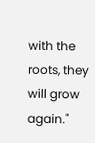with the roots, they will grow again."